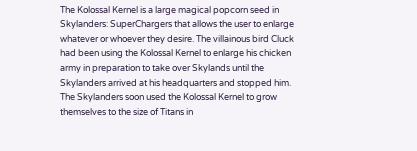The Kolossal Kernel is a large magical popcorn seed in Skylanders: SuperChargers that allows the user to enlarge whatever or whoever they desire. The villainous bird Cluck had been using the Kolossal Kernel to enlarge his chicken army in preparation to take over Skylands until the Skylanders arrived at his headquarters and stopped him. The Skylanders soon used the Kolossal Kernel to grow themselves to the size of Titans in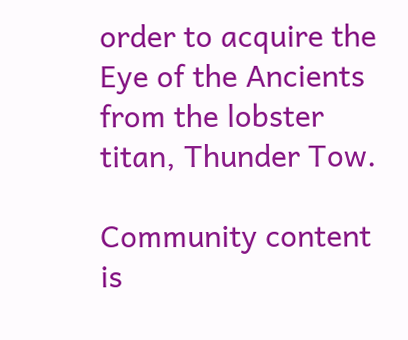order to acquire the Eye of the Ancients from the lobster titan, Thunder Tow.

Community content is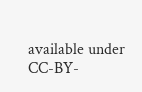available under CC-BY-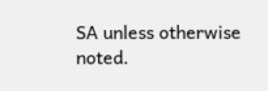SA unless otherwise noted.